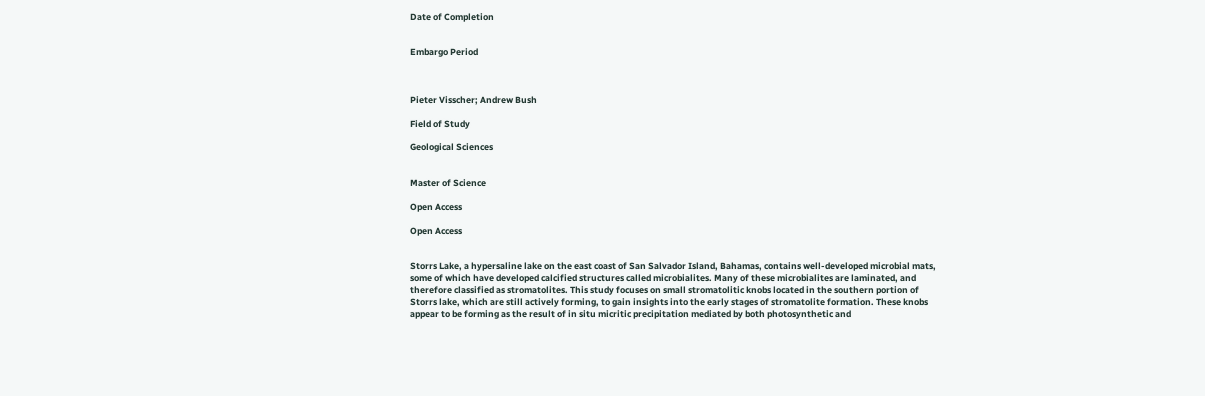Date of Completion


Embargo Period



Pieter Visscher; Andrew Bush

Field of Study

Geological Sciences


Master of Science

Open Access

Open Access


Storrs Lake, a hypersaline lake on the east coast of San Salvador Island, Bahamas, contains well-developed microbial mats, some of which have developed calcified structures called microbialites. Many of these microbialites are laminated, and therefore classified as stromatolites. This study focuses on small stromatolitic knobs located in the southern portion of Storrs lake, which are still actively forming, to gain insights into the early stages of stromatolite formation. These knobs appear to be forming as the result of in situ micritic precipitation mediated by both photosynthetic and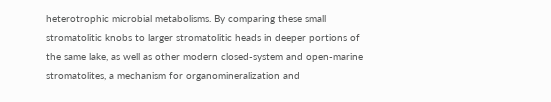heterotrophic microbial metabolisms. By comparing these small stromatolitic knobs to larger stromatolitic heads in deeper portions of the same lake, as well as other modern closed-system and open-marine stromatolites, a mechanism for organomineralization and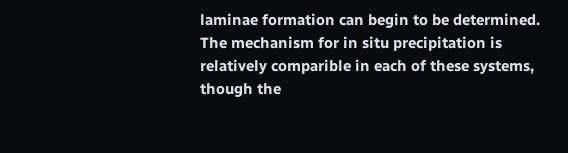laminae formation can begin to be determined. The mechanism for in situ precipitation is relatively comparible in each of these systems, though the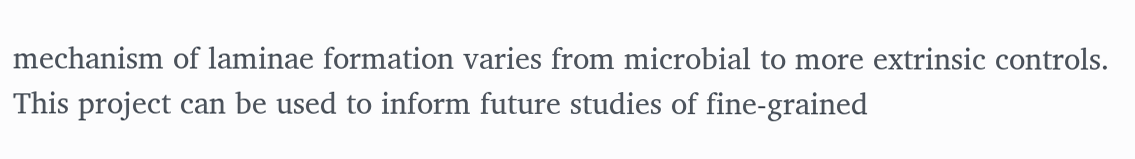mechanism of laminae formation varies from microbial to more extrinsic controls. This project can be used to inform future studies of fine-grained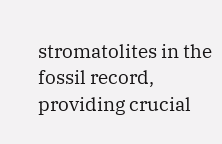stromatolites in the fossil record, providing crucial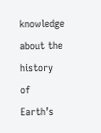knowledge about the history of Earth’s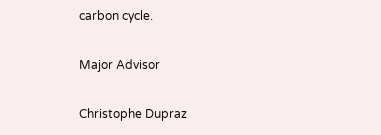carbon cycle.

Major Advisor

Christophe Dupraz